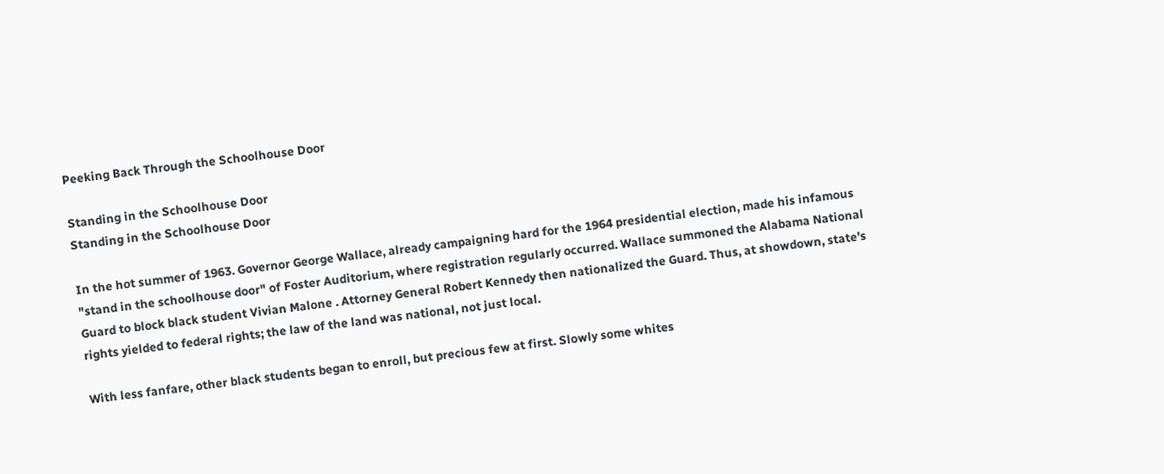Peeking Back Through the Schoolhouse Door

Standing in the Schoolhouse Door
Standing in the Schoolhouse Door

In the hot summer of 1963. Governor George Wallace, already campaigning hard for the 1964 presidential election, made his infamous "stand in the schoolhouse door" of Foster Auditorium, where registration regularly occurred. Wallace summoned the Alabama National Guard to block black student Vivian Malone . Attorney General Robert Kennedy then nationalized the Guard. Thus, at showdown, state's rights yielded to federal rights; the law of the land was national, not just local.

With less fanfare, other black students began to enroll, but precious few at first. Slowly some whites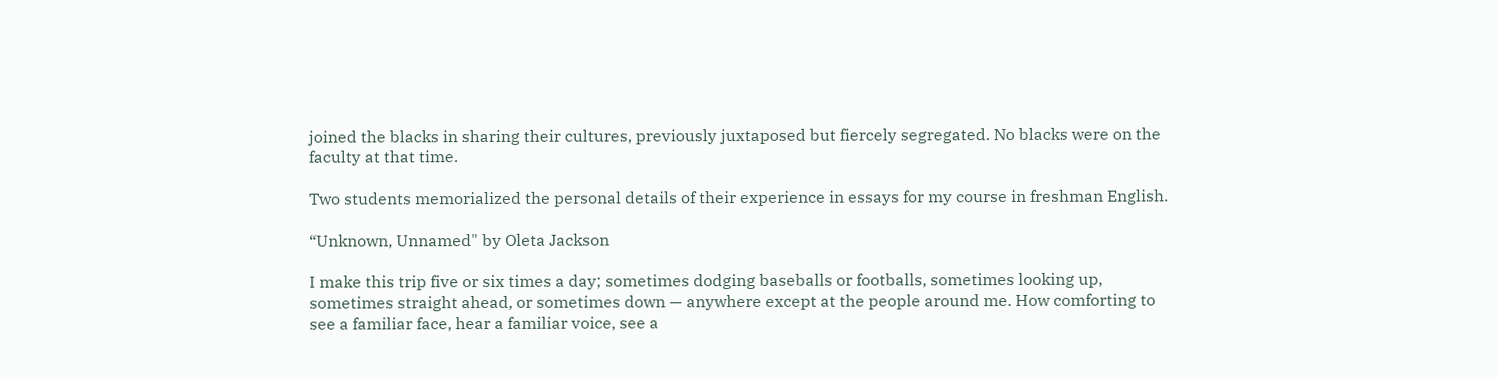joined the blacks in sharing their cultures, previously juxtaposed but fiercely segregated. No blacks were on the faculty at that time.

Two students memorialized the personal details of their experience in essays for my course in freshman English.

“Unknown, Unnamed" by Oleta Jackson

I make this trip five or six times a day; sometimes dodging baseballs or footballs, sometimes looking up, sometimes straight ahead, or sometimes down — anywhere except at the people around me. How comforting to see a familiar face, hear a familiar voice, see a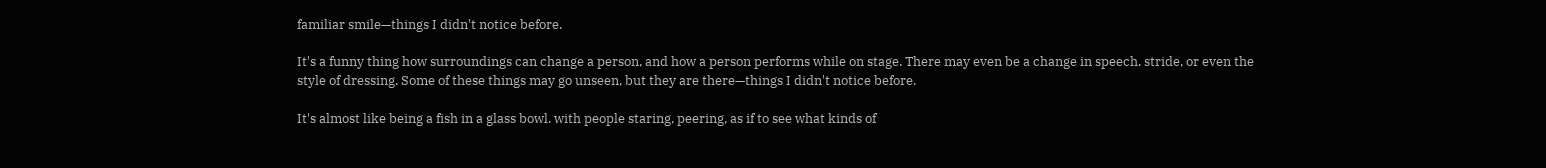familiar smile—things I didn't notice before.

It's a funny thing how surroundings can change a person, and how a person performs while on stage. There may even be a change in speech. stride, or even the style of dressing. Some of these things may go unseen, but they are there—things I didn't notice before.

It's almost like being a fish in a glass bowl. with people staring, peering, as if to see what kinds of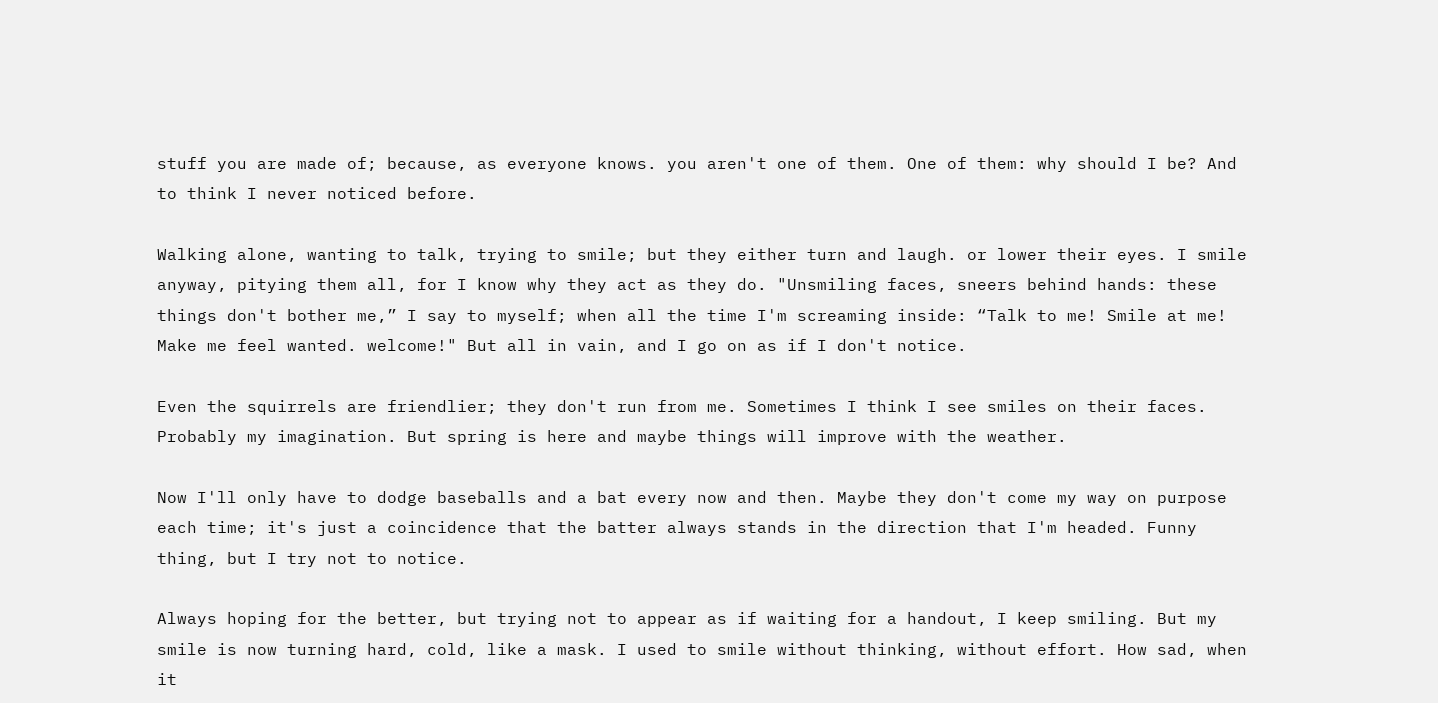stuff you are made of; because, as everyone knows. you aren't one of them. One of them: why should I be? And to think I never noticed before.

Walking alone, wanting to talk, trying to smile; but they either turn and laugh. or lower their eyes. I smile anyway, pitying them all, for I know why they act as they do. "Unsmiling faces, sneers behind hands: these things don't bother me,” I say to myself; when all the time I'm screaming inside: “Talk to me! Smile at me! Make me feel wanted. welcome!" But all in vain, and I go on as if I don't notice.

Even the squirrels are friendlier; they don't run from me. Sometimes I think I see smiles on their faces. Probably my imagination. But spring is here and maybe things will improve with the weather.

Now I'll only have to dodge baseballs and a bat every now and then. Maybe they don't come my way on purpose each time; it's just a coincidence that the batter always stands in the direction that I'm headed. Funny thing, but I try not to notice.

Always hoping for the better, but trying not to appear as if waiting for a handout, I keep smiling. But my smile is now turning hard, cold, like a mask. I used to smile without thinking, without effort. How sad, when it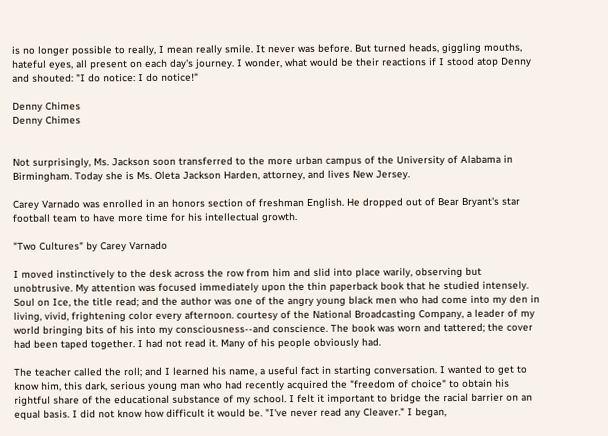is no longer possible to really, I mean really smile. It never was before. But turned heads, giggling mouths, hateful eyes, all present on each day's journey. I wonder, what would be their reactions if I stood atop Denny and shouted: "I do notice: I do notice!"

Denny Chimes
Denny Chimes


Not surprisingly, Ms. Jackson soon transferred to the more urban campus of the University of Alabama in Birmingham. Today she is Ms. Oleta Jackson Harden, attorney, and lives New Jersey.

Carey Varnado was enrolled in an honors section of freshman English. He dropped out of Bear Bryant's star football team to have more time for his intellectual growth.

"Two Cultures" by Carey Varnado

I moved instinctively to the desk across the row from him and slid into place warily, observing but unobtrusive. My attention was focused immediately upon the thin paperback book that he studied intensely. Soul on Ice, the title read; and the author was one of the angry young black men who had come into my den in living, vivid, frightening color every afternoon. courtesy of the National Broadcasting Company, a leader of my world bringing bits of his into my consciousness--and conscience. The book was worn and tattered; the cover had been taped together. I had not read it. Many of his people obviously had.

The teacher called the roll; and I learned his name, a useful fact in starting conversation. I wanted to get to know him, this dark, serious young man who had recently acquired the "freedom of choice" to obtain his rightful share of the educational substance of my school. I felt it important to bridge the racial barrier on an equal basis. I did not know how difficult it would be. "I've never read any Cleaver." I began,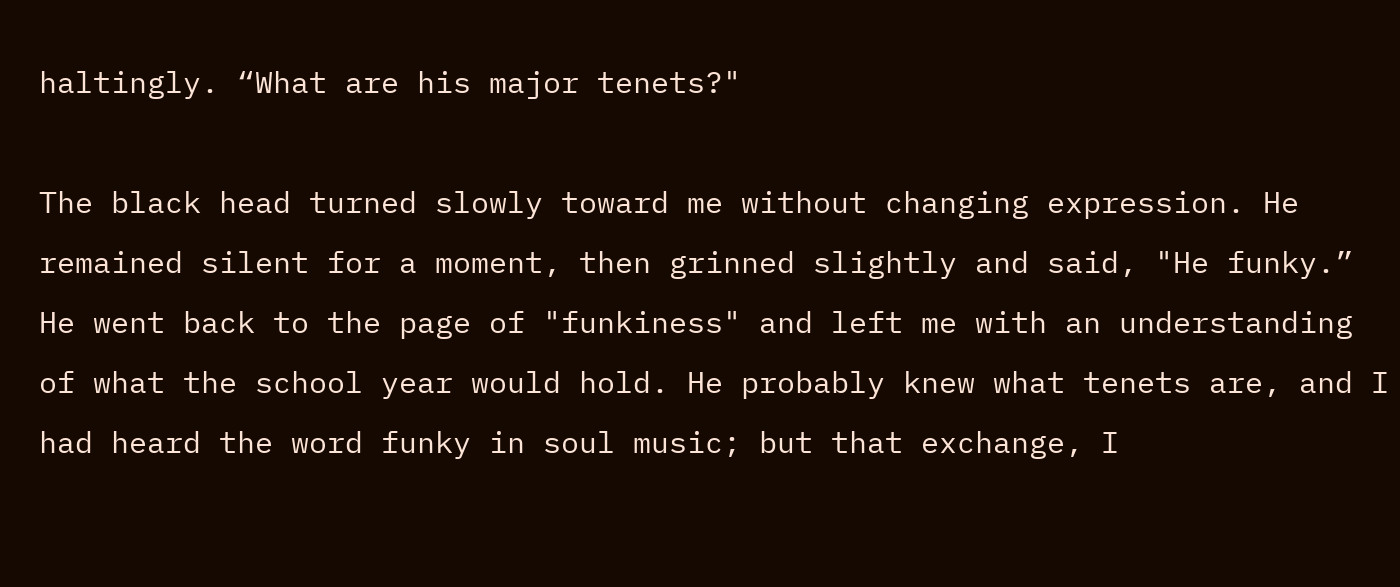haltingly. “What are his major tenets?"

The black head turned slowly toward me without changing expression. He remained silent for a moment, then grinned slightly and said, "He funky.” He went back to the page of "funkiness" and left me with an understanding of what the school year would hold. He probably knew what tenets are, and I had heard the word funky in soul music; but that exchange, I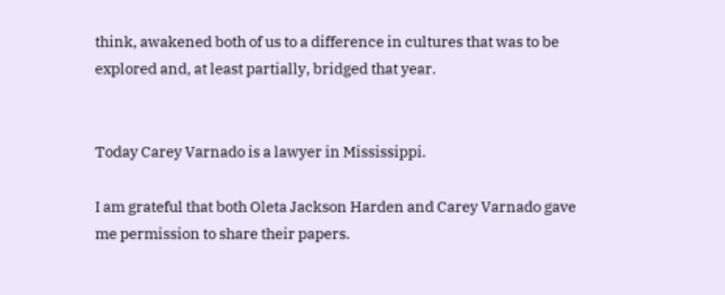think, awakened both of us to a difference in cultures that was to be explored and, at least partially, bridged that year.


Today Carey Varnado is a lawyer in Mississippi.

I am grateful that both Oleta Jackson Harden and Carey Varnado gave me permission to share their papers.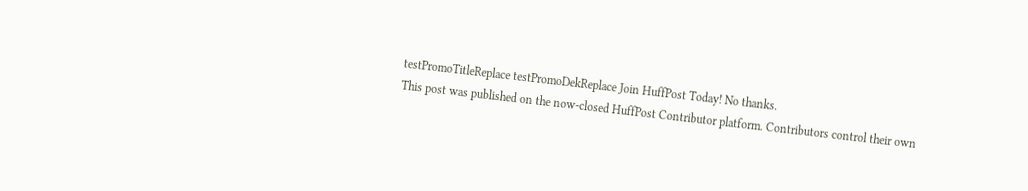testPromoTitleReplace testPromoDekReplace Join HuffPost Today! No thanks.
This post was published on the now-closed HuffPost Contributor platform. Contributors control their own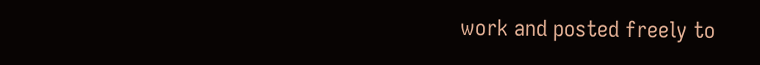work and posted freely to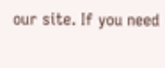our site. If you need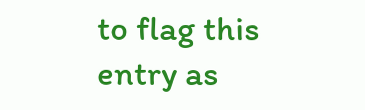to flag this entry as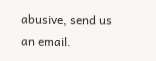abusive, send us an email.